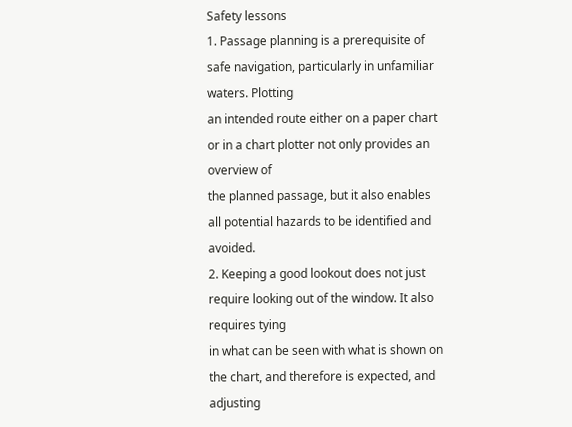Safety lessons
1. Passage planning is a prerequisite of safe navigation, particularly in unfamiliar waters. Plotting
an intended route either on a paper chart or in a chart plotter not only provides an overview of
the planned passage, but it also enables all potential hazards to be identified and avoided.
2. Keeping a good lookout does not just require looking out of the window. It also requires tying
in what can be seen with what is shown on the chart, and therefore is expected, and adjusting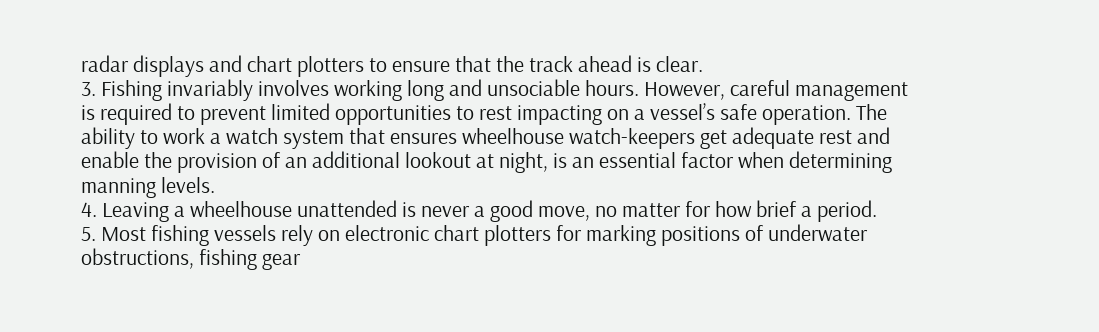radar displays and chart plotters to ensure that the track ahead is clear.
3. Fishing invariably involves working long and unsociable hours. However, careful management
is required to prevent limited opportunities to rest impacting on a vessel’s safe operation. The
ability to work a watch system that ensures wheelhouse watch-keepers get adequate rest and
enable the provision of an additional lookout at night, is an essential factor when determining
manning levels.
4. Leaving a wheelhouse unattended is never a good move, no matter for how brief a period.
5. Most fishing vessels rely on electronic chart plotters for marking positions of underwater
obstructions, fishing gear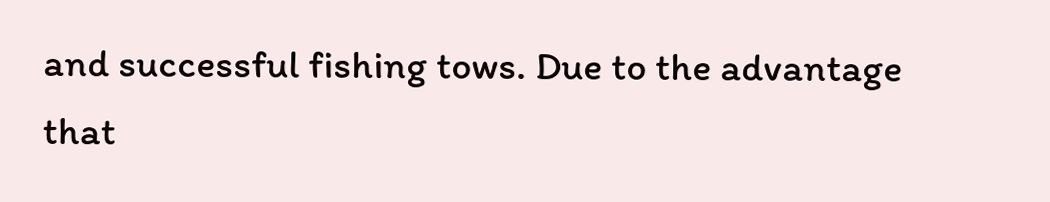and successful fishing tows. Due to the advantage that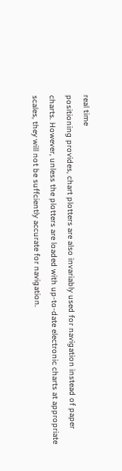real time
positioning provides, chart plotters are also invariably used for navigation instead of paper
charts. However, unless the plotters are loaded with up-to-date electronic charts at appropriate
scales, they will not be suffciently accurate for navigation.